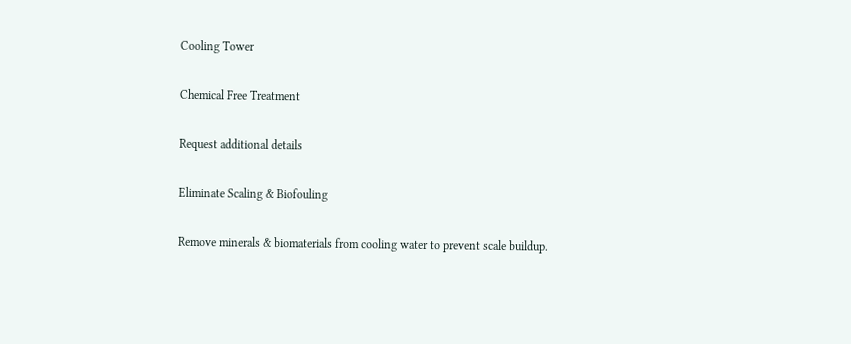Cooling Tower

Chemical Free Treatment

Request additional details

Eliminate Scaling & Biofouling

Remove minerals & biomaterials from cooling water to prevent scale buildup.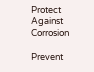Protect Against Corrosion

Prevent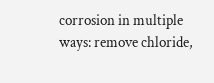corrosion in multiple ways: remove chloride,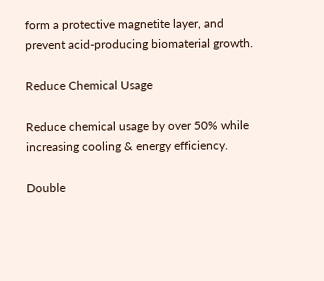form a protective magnetite layer, and prevent acid-producing biomaterial growth.

Reduce Chemical Usage

Reduce chemical usage by over 50% while increasing cooling & energy efficiency.

Double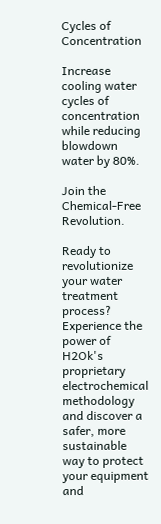Cycles of Concentration

Increase cooling water cycles of concentration while reducing blowdown water by 80%.

Join the Chemical-Free Revolution.

Ready to revolutionize your water treatment process? Experience the power of H2Ok's proprietary electrochemical methodology and discover a safer, more sustainable way to protect your equipment and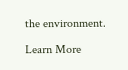the environment.

Learn More